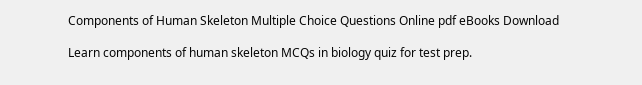Components of Human Skeleton Multiple Choice Questions Online pdf eBooks Download

Learn components of human skeleton MCQs in biology quiz for test prep.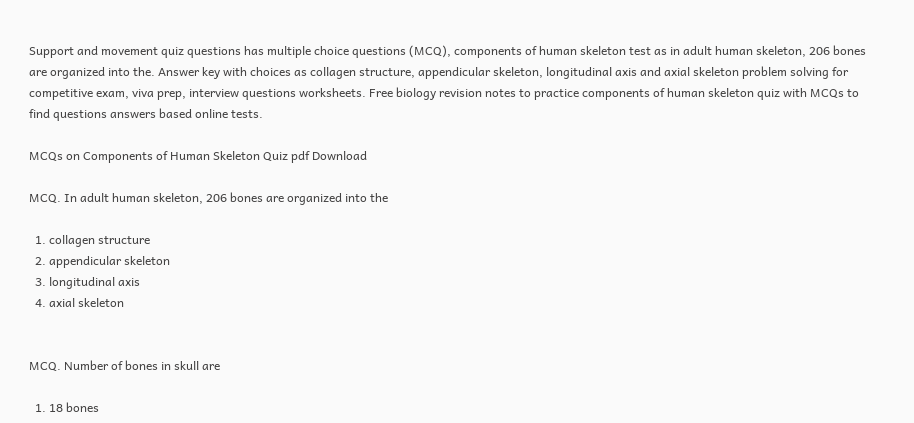Support and movement quiz questions has multiple choice questions (MCQ), components of human skeleton test as in adult human skeleton, 206 bones are organized into the. Answer key with choices as collagen structure, appendicular skeleton, longitudinal axis and axial skeleton problem solving for competitive exam, viva prep, interview questions worksheets. Free biology revision notes to practice components of human skeleton quiz with MCQs to find questions answers based online tests.

MCQs on Components of Human Skeleton Quiz pdf Download

MCQ. In adult human skeleton, 206 bones are organized into the

  1. collagen structure
  2. appendicular skeleton
  3. longitudinal axis
  4. axial skeleton


MCQ. Number of bones in skull are

  1. 18 bones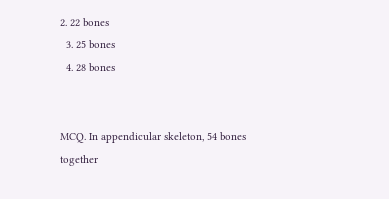2. 22 bones
  3. 25 bones
  4. 28 bones


MCQ. In appendicular skeleton, 54 bones together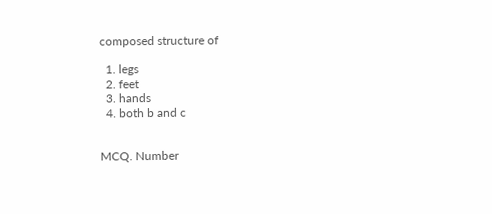composed structure of

  1. legs
  2. feet
  3. hands
  4. both b and c


MCQ. Number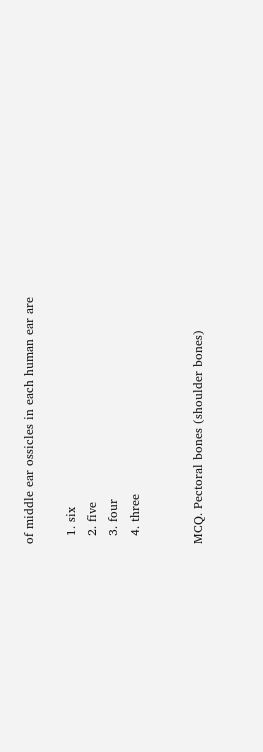of middle ear ossicles in each human ear are

  1. six
  2. five
  3. four
  4. three


MCQ. Pectoral bones (shoulder bones)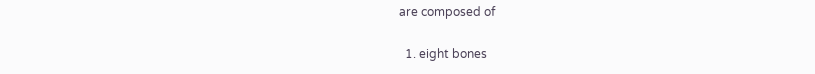are composed of

  1. eight bones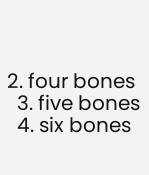2. four bones
  3. five bones
  4. six bones